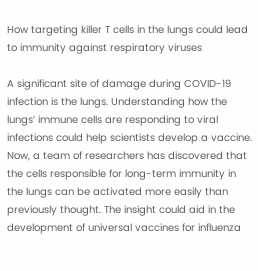How targeting killer T cells in the lungs could lead to immunity against respiratory viruses

A significant site of damage during COVID-19 infection is the lungs. Understanding how the lungs’ immune cells are responding to viral infections could help scientists develop a vaccine. Now, a team of researchers has discovered that the cells responsible for long-term immunity in the lungs can be activated more easily than previously thought. The insight could aid in the development of universal vaccines for influenza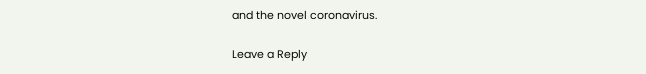and the novel coronavirus.

Leave a Reply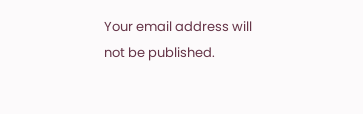Your email address will not be published.